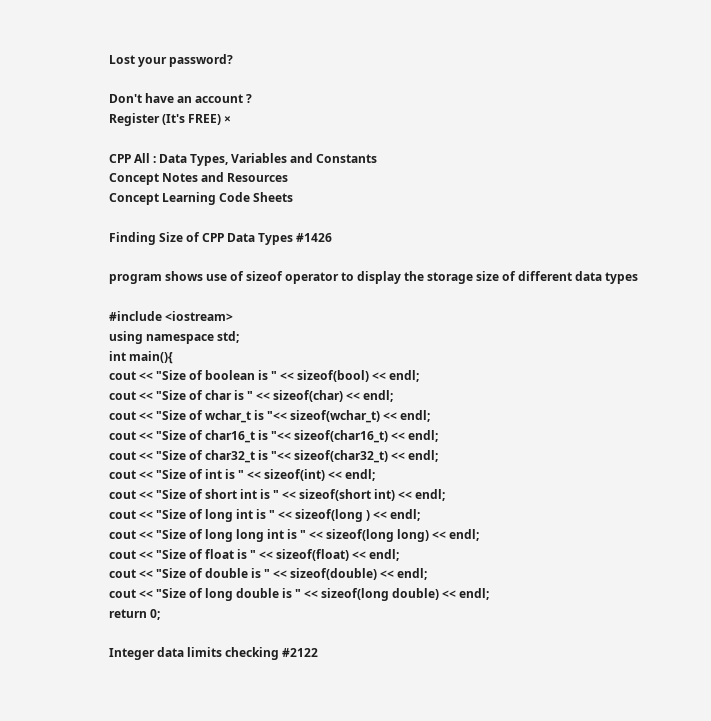Lost your password?

Don't have an account ?
Register (It's FREE) ×

CPP All : Data Types, Variables and Constants
Concept Notes and Resources
Concept Learning Code Sheets

Finding Size of CPP Data Types #1426

program shows use of sizeof operator to display the storage size of different data types

#include <iostream>
using namespace std;
int main(){
cout << "Size of boolean is " << sizeof(bool) << endl;
cout << "Size of char is " << sizeof(char) << endl;
cout << "Size of wchar_t is "<< sizeof(wchar_t) << endl;
cout << "Size of char16_t is "<< sizeof(char16_t) << endl;
cout << "Size of char32_t is "<< sizeof(char32_t) << endl;
cout << "Size of int is " << sizeof(int) << endl;
cout << "Size of short int is " << sizeof(short int) << endl;
cout << "Size of long int is " << sizeof(long ) << endl;
cout << "Size of long long int is " << sizeof(long long) << endl;
cout << "Size of float is " << sizeof(float) << endl;
cout << "Size of double is " << sizeof(double) << endl;
cout << "Size of long double is " << sizeof(long double) << endl;
return 0;

Integer data limits checking #2122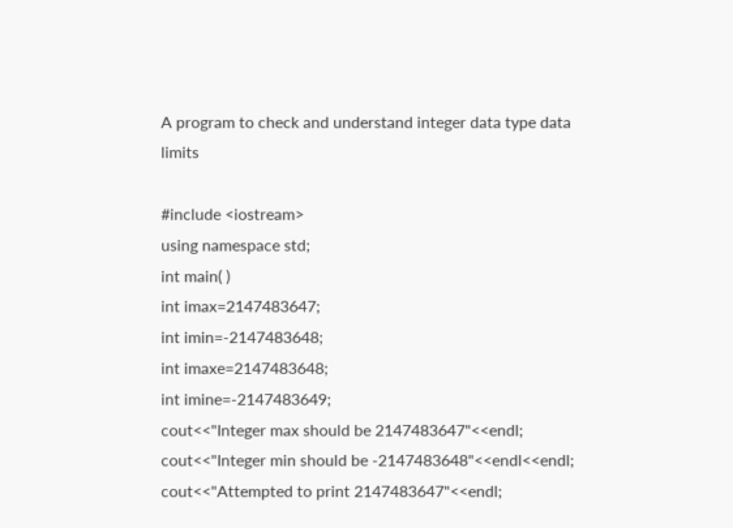A program to check and understand integer data type data limits

#include <iostream>
using namespace std;
int main( )
int imax=2147483647;
int imin=-2147483648;
int imaxe=2147483648;
int imine=-2147483649;
cout<<"Integer max should be 2147483647"<<endl;
cout<<"Integer min should be -2147483648"<<endl<<endl;
cout<<"Attempted to print 2147483647"<<endl;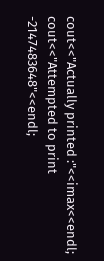cout<<"Actually printed :"<<imax<<endl;
cout<<"Attempted to print -2147483648"<<endl;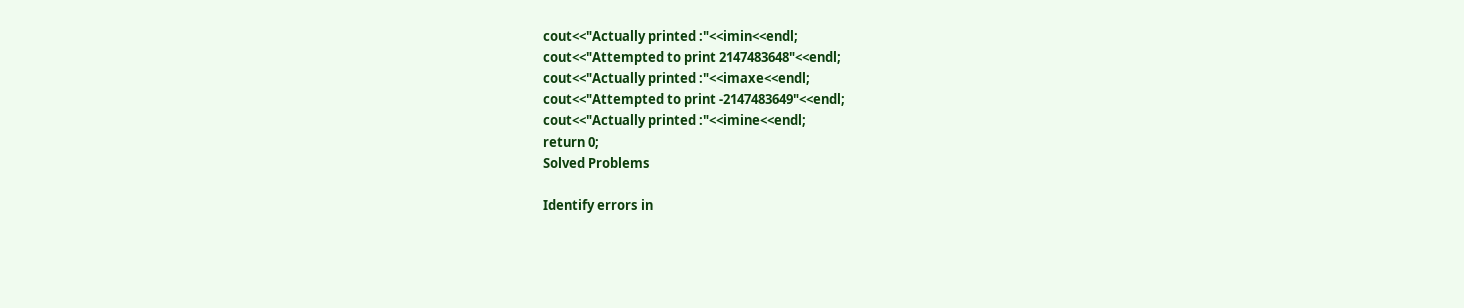cout<<"Actually printed :"<<imin<<endl;
cout<<"Attempted to print 2147483648"<<endl;
cout<<"Actually printed :"<<imaxe<<endl;
cout<<"Attempted to print -2147483649"<<endl;
cout<<"Actually printed :"<<imine<<endl;
return 0;
Solved Problems

Identify errors in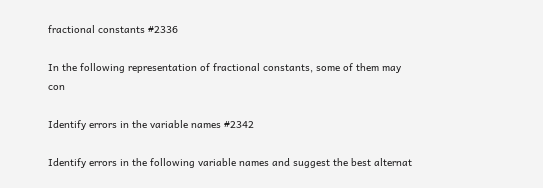fractional constants #2336

In the following representation of fractional constants, some of them may con

Identify errors in the variable names #2342

Identify errors in the following variable names and suggest the best alternat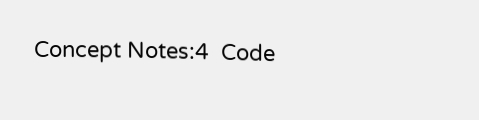Concept Notes:4  Code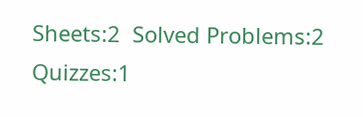Sheets:2  Solved Problems:2  Quizzes:1